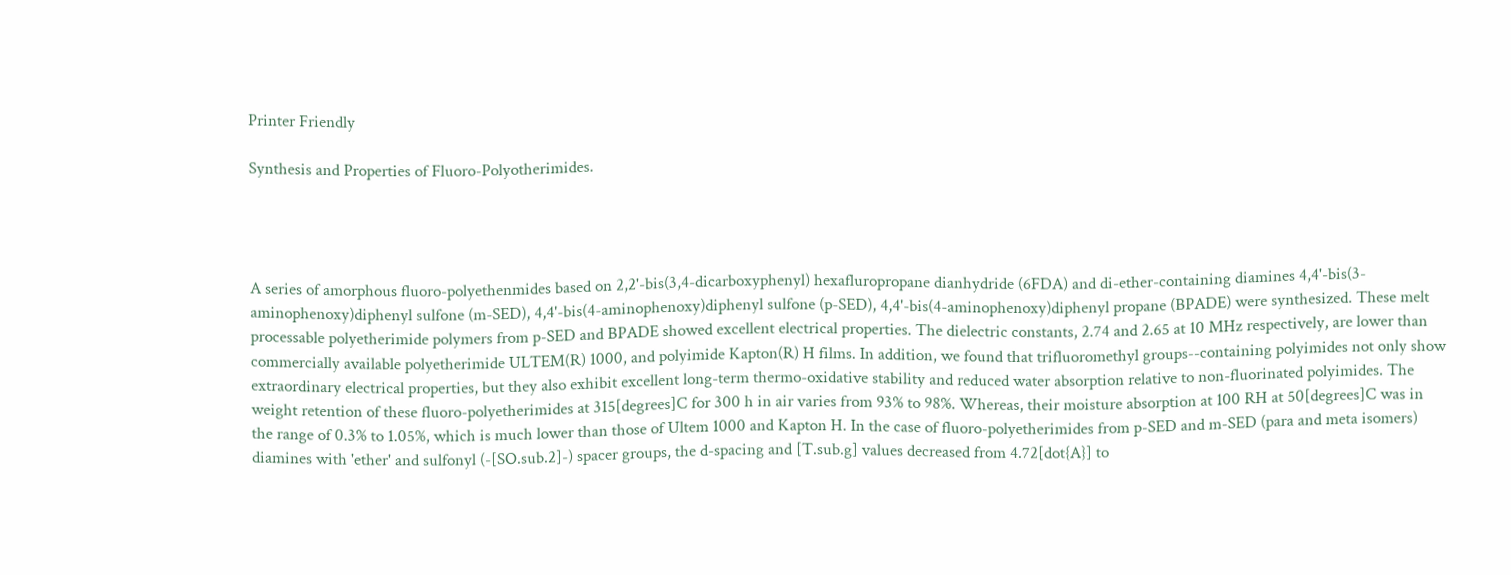Printer Friendly

Synthesis and Properties of Fluoro-Polyotherimides.




A series of amorphous fluoro-polyethenmides based on 2,2'-bis(3,4-dicarboxyphenyl) hexafluropropane dianhydride (6FDA) and di-ether-containing diamines 4,4'-bis(3-aminophenoxy)diphenyl sulfone (m-SED), 4,4'-bis(4-aminophenoxy)diphenyl sulfone (p-SED), 4,4'-bis(4-aminophenoxy)diphenyl propane (BPADE) were synthesized. These melt processable polyetherimide polymers from p-SED and BPADE showed excellent electrical properties. The dielectric constants, 2.74 and 2.65 at 10 MHz respectively, are lower than commercially available polyetherimide ULTEM(R) 1000, and polyimide Kapton(R) H films. In addition, we found that trifluoromethyl groups--containing polyimides not only show extraordinary electrical properties, but they also exhibit excellent long-term thermo-oxidative stability and reduced water absorption relative to non-fluorinated polyimides. The weight retention of these fluoro-polyetherimides at 315[degrees]C for 300 h in air varies from 93% to 98%. Whereas, their moisture absorption at 100 RH at 50[degrees]C was in the range of 0.3% to 1.05%, which is much lower than those of Ultem 1000 and Kapton H. In the case of fluoro-polyetherimides from p-SED and m-SED (para and meta isomers) diamines with 'ether' and sulfonyl (-[SO.sub.2]-) spacer groups, the d-spacing and [T.sub.g] values decreased from 4.72[dot{A}] to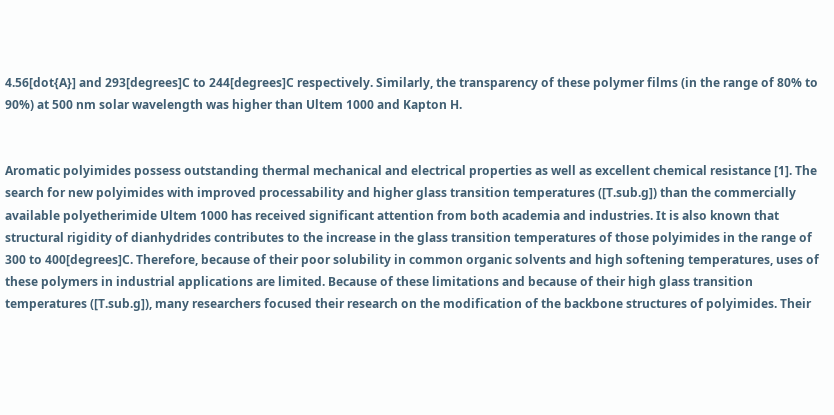4.56[dot{A}] and 293[degrees]C to 244[degrees]C respectively. Similarly, the transparency of these polymer films (in the range of 80% to 90%) at 500 nm solar wavelength was higher than Ultem 1000 and Kapton H.


Aromatic polyimides possess outstanding thermal mechanical and electrical properties as well as excellent chemical resistance [1]. The search for new polyimides with improved processability and higher glass transition temperatures ([T.sub.g]) than the commercially available polyetherimide Ultem 1000 has received significant attention from both academia and industries. It is also known that structural rigidity of dianhydrides contributes to the increase in the glass transition temperatures of those polyimides in the range of 300 to 400[degrees]C. Therefore, because of their poor solubility in common organic solvents and high softening temperatures, uses of these polymers in industrial applications are limited. Because of these limitations and because of their high glass transition temperatures ([T.sub.g]), many researchers focused their research on the modification of the backbone structures of polyimides. Their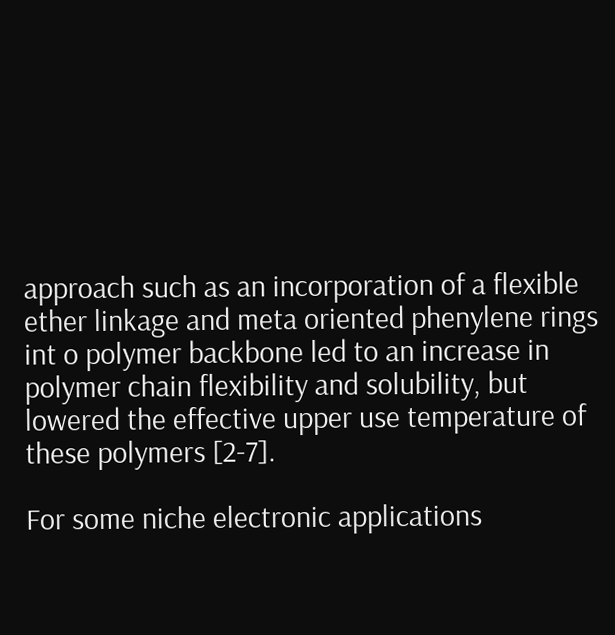approach such as an incorporation of a flexible ether linkage and meta oriented phenylene rings int o polymer backbone led to an increase in polymer chain flexibility and solubility, but lowered the effective upper use temperature of these polymers [2-7].

For some niche electronic applications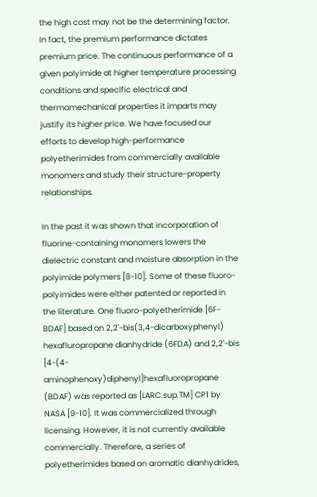the high cost may not be the determining factor. In fact, the premium performance dictates premium price. The continuous performance of a given polyimide at higher temperature processing conditions and specific electrical and thermomechanical properties it imparts may justify its higher price. We have focused our efforts to develop high-performance polyetherimides from commercially available monomers and study their structure-property relationships.

In the past it was shown that incorporation of fluorine-containing monomers lowers the dielectric constant and moisture absorption in the polyimide polymers [8-10]. Some of these fluoro-polyimides were either patented or reported in the literature. One fluoro-polyetherimide [6F-BDAF] based on 2,2'-bis(3,4-dicarboxyphenyl) hexafluropropane dianhydride (6FDA) and 2,2'-bis [4-(4-aminophenoxy)diphenyl]hexafluoropropane (BDAF) was reported as [LARC.sup.TM] CP1 by NASA [9-10]. It was commercialized through licensing. However, it is not currently available commercially. Therefore, a series of polyetherimides based on aromatic dianhydrides,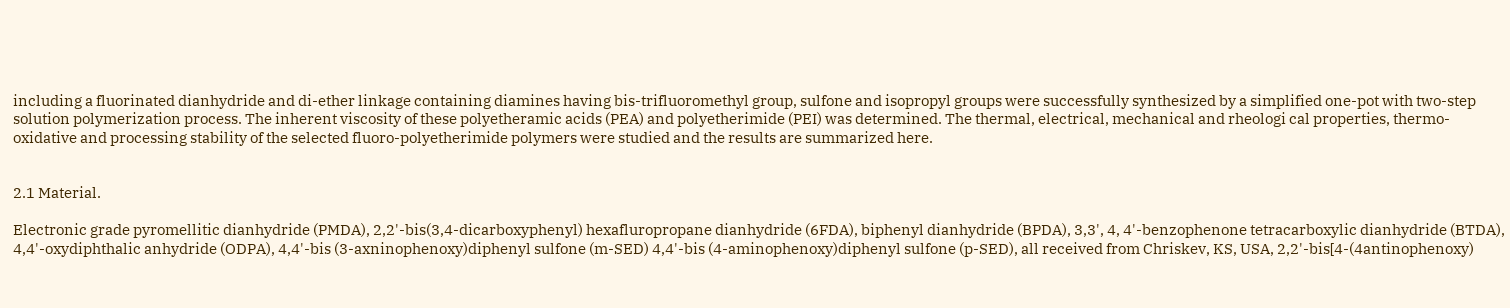including a fluorinated dianhydride and di-ether linkage containing diamines having bis-trifluoromethyl group, sulfone and isopropyl groups were successfully synthesized by a simplified one-pot with two-step solution polymerization process. The inherent viscosity of these polyetheramic acids (PEA) and polyetherimide (PEI) was determined. The thermal, electrical, mechanical and rheologi cal properties, thermo-oxidative and processing stability of the selected fluoro-polyetherimide polymers were studied and the results are summarized here.


2.1 Material.

Electronic grade pyromellitic dianhydride (PMDA), 2,2'-bis(3,4-dicarboxyphenyl) hexafluropropane dianhydride (6FDA), biphenyl dianhydride (BPDA), 3,3', 4, 4'-benzophenone tetracarboxylic dianhydride (BTDA), 4,4'-oxydiphthalic anhydride (ODPA), 4,4'-bis (3-axninophenoxy)diphenyl sulfone (m-SED) 4,4'-bis (4-aminophenoxy)diphenyl sulfone (p-SED), all received from Chriskev, KS, USA, 2,2'-bis[4-(4antinophenoxy)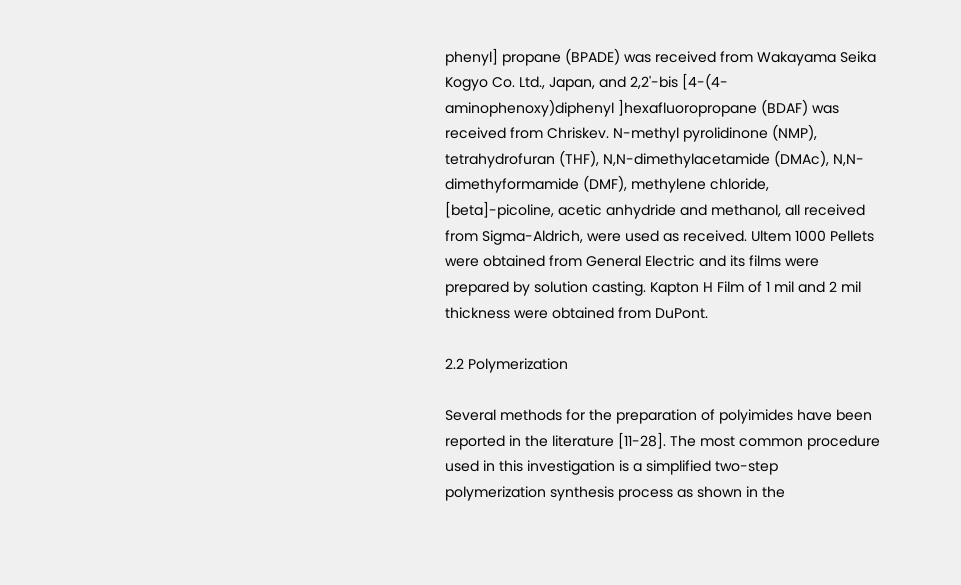phenyl] propane (BPADE) was received from Wakayama Seika Kogyo Co. Ltd., Japan, and 2,2'-bis [4-(4-aminophenoxy)diphenyl ]hexafluoropropane (BDAF) was received from Chriskev. N-methyl pyrolidinone (NMP), tetrahydrofuran (THF), N,N-dimethylacetamide (DMAc), N,N-dimethyformamide (DMF), methylene chloride, [beta]-picoline, acetic anhydride and methanol, all received from Sigma-Aldrich, were used as received. Ultem 1000 Pellets were obtained from General Electric and its films were prepared by solution casting. Kapton H Film of 1 mil and 2 mil thickness were obtained from DuPont.

2.2 Polymerization

Several methods for the preparation of polyimides have been reported in the literature [11-28]. The most common procedure used in this investigation is a simplified two-step polymerization synthesis process as shown in the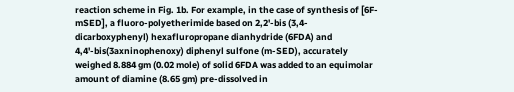reaction scheme in Fig. 1b. For example, in the case of synthesis of [6F-mSED], a fluoro-polyetherimide based on 2,2'-bis (3,4-dicarboxyphenyl) hexafluropropane dianhydride (6FDA) and 4,4'-bis(3axninophenoxy) diphenyl sulfone (m-SED), accurately weighed 8.884 gm (0.02 mole) of solid 6FDA was added to an equimolar amount of diamine (8.65 gm) pre-dissolved in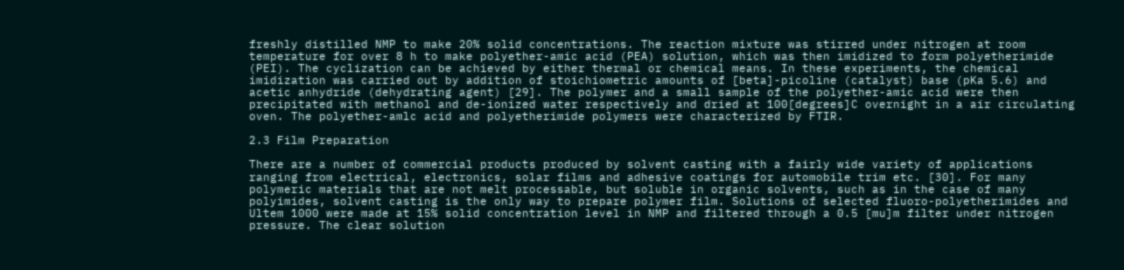freshly distilled NMP to make 20% solid concentrations. The reaction mixture was stirred under nitrogen at room temperature for over 8 h to make polyether-amic acid (PEA) solution, which was then imidized to form polyetherimide (PEI). The cyclization can be achieved by either thermal or chemical means. In these experiments, the chemical imidization was carried out by addition of stoichiometric amounts of [beta]-picoline (catalyst) base (pKa 5.6) and acetic anhydride (dehydrating agent) [29]. The polymer and a small sample of the polyether-amic acid were then precipitated with methanol and de-ionized water respectively and dried at 100[degrees]C overnight in a air circulating oven. The polyether-amlc acid and polyetherimide polymers were characterized by FTIR.

2.3 Film Preparation

There are a number of commercial products produced by solvent casting with a fairly wide variety of applications ranging from electrical, electronics, solar films and adhesive coatings for automobile trim etc. [30]. For many polymeric materials that are not melt processable, but soluble in organic solvents, such as in the case of many polyimides, solvent casting is the only way to prepare polymer film. Solutions of selected fluoro-polyetherimides and Ultem 1000 were made at 15% solid concentration level in NMP and filtered through a 0.5 [mu]m filter under nitrogen pressure. The clear solution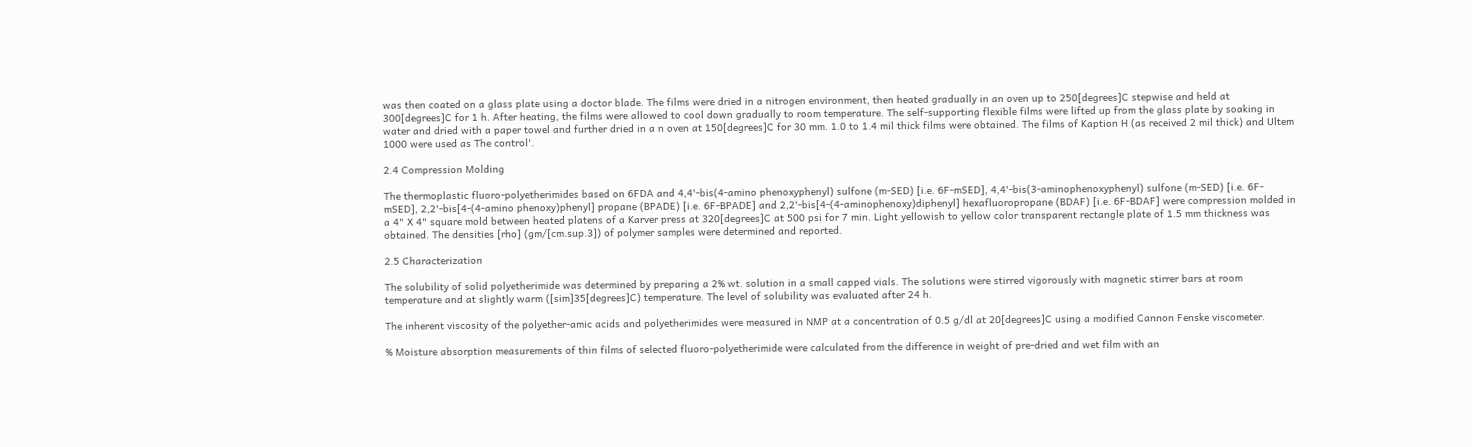was then coated on a glass plate using a doctor blade. The films were dried in a nitrogen environment, then heated gradually in an oven up to 250[degrees]C stepwise and held at 300[degrees]C for 1 h. After heating, the films were allowed to cool down gradually to room temperature. The self-supporting flexible films were lifted up from the glass plate by soaking in water and dried with a paper towel and further dried in a n oven at 150[degrees]C for 30 mm. 1.0 to 1.4 mil thick films were obtained. The films of Kaption H (as received 2 mil thick) and Ultem 1000 were used as The control'.

2.4 Compression Molding

The thermoplastic fluoro-polyetherimides based on 6FDA and 4,4'-bis(4-amino phenoxyphenyl) sulfone (m-SED) [i.e. 6F-mSED], 4,4'-bis(3-aminophenoxyphenyl) sulfone (m-SED) [i.e. 6F-mSED], 2,2'-bis[4-(4-amino phenoxy)phenyl] propane (BPADE) [i.e. 6F-BPADE] and 2,2'-bis[4-(4-aminophenoxy)diphenyl] hexafluoropropane (BDAF) [i.e. 6F-BDAF] were compression molded in a 4" X 4" square mold between heated platens of a Karver press at 320[degrees]C at 500 psi for 7 min. Light yellowish to yellow color transparent rectangle plate of 1.5 mm thickness was obtained. The densities [rho] (gm/[cm.sup.3]) of polymer samples were determined and reported.

2.5 Characterization

The solubility of solid polyetherimide was determined by preparing a 2% wt. solution in a small capped vials. The solutions were stirred vigorously with magnetic stirrer bars at room temperature and at slightly warm ([sim]35[degrees]C) temperature. The level of solubility was evaluated after 24 h.

The inherent viscosity of the polyether-amic acids and polyetherimides were measured in NMP at a concentration of 0.5 g/dl at 20[degrees]C using a modified Cannon Fenske viscometer.

% Moisture absorption measurements of thin films of selected fluoro-polyetherimide were calculated from the difference in weight of pre-dried and wet film with an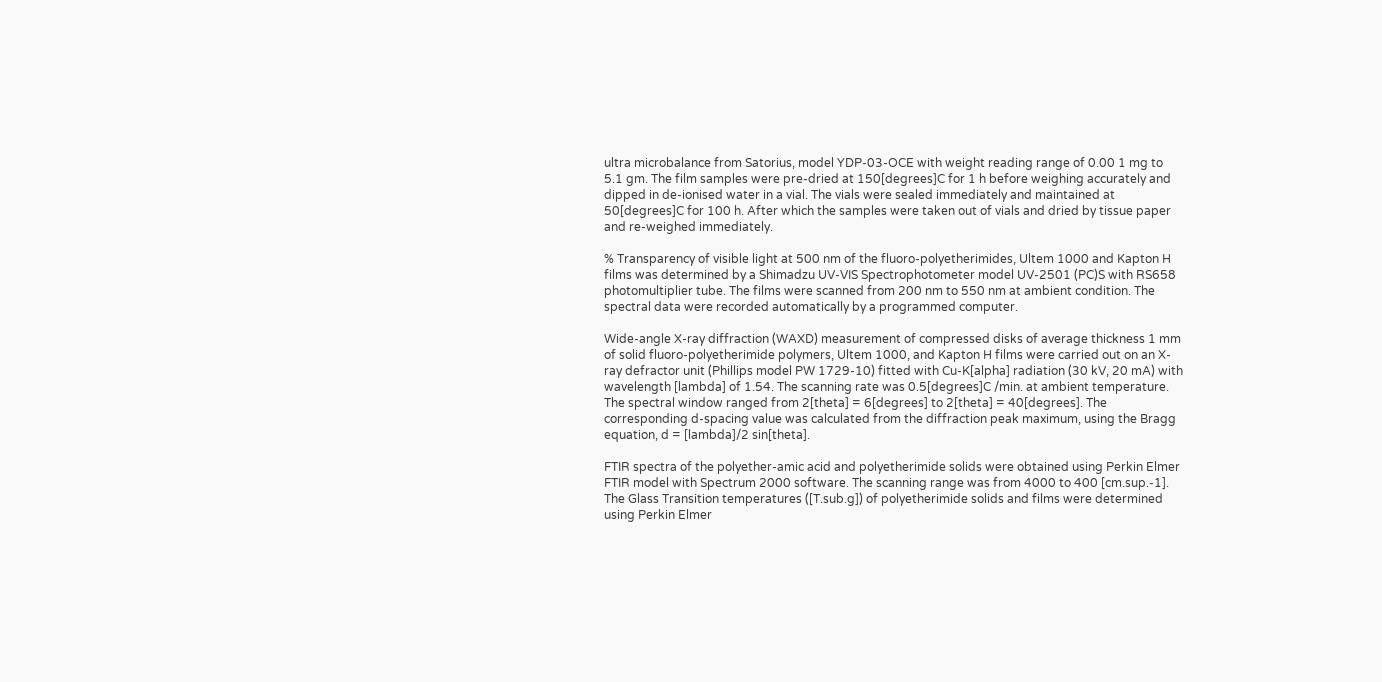ultra microbalance from Satorius, model YDP-03-OCE with weight reading range of 0.00 1 mg to 5.1 gm. The film samples were pre-dried at 150[degrees]C for 1 h before weighing accurately and dipped in de-ionised water in a vial. The vials were sealed immediately and maintained at 50[degrees]C for 100 h. After which the samples were taken out of vials and dried by tissue paper and re-weighed immediately.

% Transparency of visible light at 500 nm of the fluoro-polyetherimides, Ultem 1000 and Kapton H films was determined by a Shimadzu UV-VIS Spectrophotometer model UV-2501 (PC)S with RS658 photomultiplier tube. The films were scanned from 200 nm to 550 nm at ambient condition. The spectral data were recorded automatically by a programmed computer.

Wide-angle X-ray diffraction (WAXD) measurement of compressed disks of average thickness 1 mm of solid fluoro-polyetherimide polymers, Ultem 1000, and Kapton H films were carried out on an X-ray defractor unit (Phillips model PW 1729-10) fitted with Cu-K[alpha] radiation (30 kV, 20 mA) with wavelength [lambda] of 1.54. The scanning rate was 0.5[degrees]C /min. at ambient temperature. The spectral window ranged from 2[theta] = 6[degrees] to 2[theta] = 40[degrees]. The corresponding d-spacing value was calculated from the diffraction peak maximum, using the Bragg equation, d = [lambda]/2 sin[theta].

FTIR spectra of the polyether-amic acid and polyetherimide solids were obtained using Perkin Elmer FTIR model with Spectrum 2000 software. The scanning range was from 4000 to 400 [cm.sup.-1]. The Glass Transition temperatures ([T.sub.g]) of polyetherimide solids and films were determined using Perkin Elmer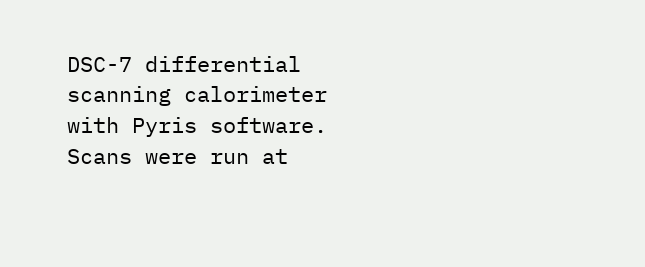DSC-7 differential scanning calorimeter with Pyris software. Scans were run at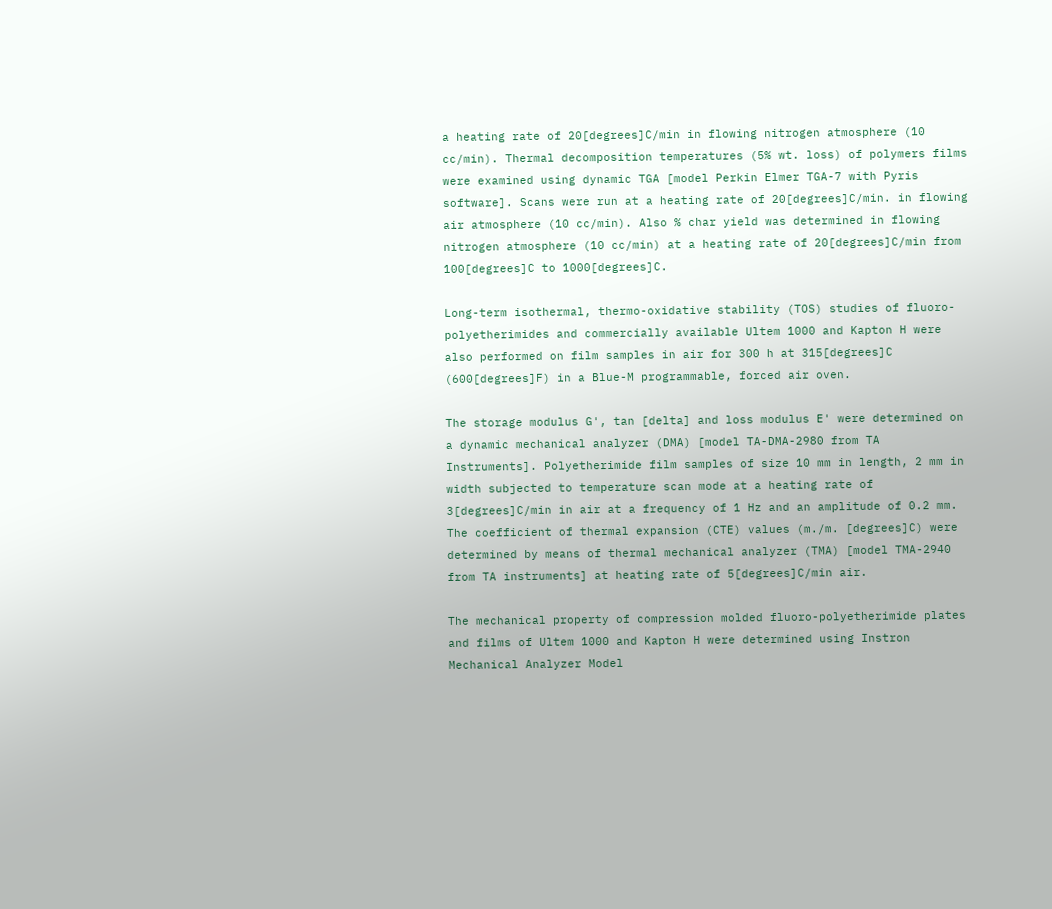a heating rate of 20[degrees]C/min in flowing nitrogen atmosphere (10 cc/min). Thermal decomposition temperatures (5% wt. loss) of polymers films were examined using dynamic TGA [model Perkin Elmer TGA-7 with Pyris software]. Scans were run at a heating rate of 20[degrees]C/min. in flowing air atmosphere (10 cc/min). Also % char yield was determined in flowing nitrogen atmosphere (10 cc/min) at a heating rate of 20[degrees]C/min from 100[degrees]C to 1000[degrees]C.

Long-term isothermal, thermo-oxidative stability (TOS) studies of fluoro-polyetherimides and commercially available Ultem 1000 and Kapton H were also performed on film samples in air for 300 h at 315[degrees]C (600[degrees]F) in a Blue-M programmable, forced air oven.

The storage modulus G', tan [delta] and loss modulus E' were determined on a dynamic mechanical analyzer (DMA) [model TA-DMA-2980 from TA Instruments]. Polyetherimide film samples of size 10 mm in length, 2 mm in width subjected to temperature scan mode at a heating rate of 3[degrees]C/min in air at a frequency of 1 Hz and an amplitude of 0.2 mm. The coefficient of thermal expansion (CTE) values (m./m. [degrees]C) were determined by means of thermal mechanical analyzer (TMA) [model TMA-2940 from TA instruments] at heating rate of 5[degrees]C/min air.

The mechanical property of compression molded fluoro-polyetherimide plates and films of Ultem 1000 and Kapton H were determined using Instron Mechanical Analyzer Model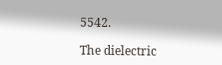5542.

The dielectric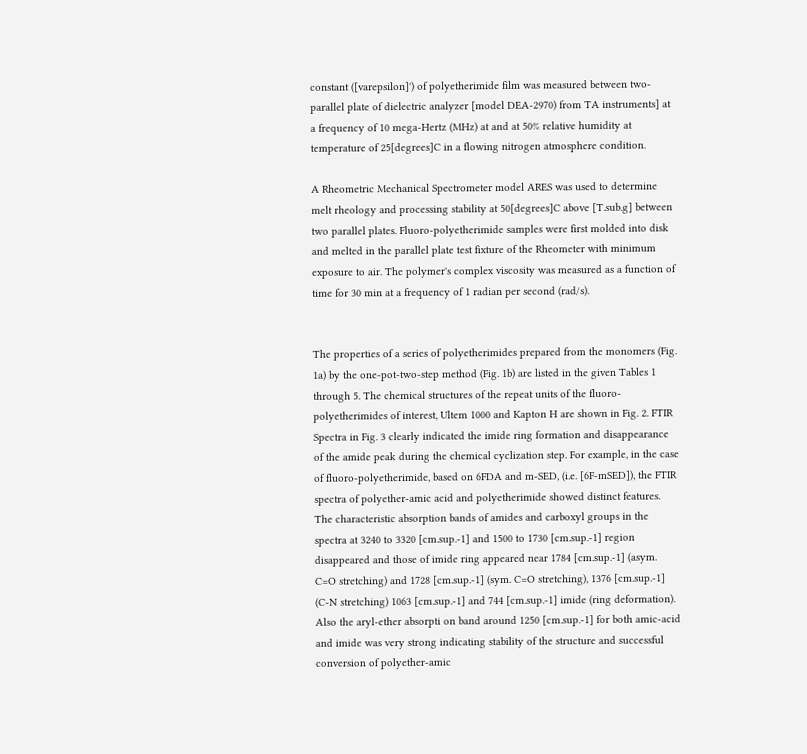constant ([varepsilon]') of polyetherimide film was measured between two-parallel plate of dielectric analyzer [model DEA-2970) from TA instruments] at a frequency of 10 mega-Hertz (MHz) at and at 50% relative humidity at temperature of 25[degrees]C in a flowing nitrogen atmosphere condition.

A Rheometric Mechanical Spectrometer model ARES was used to determine melt rheology and processing stability at 50[degrees]C above [T.sub.g] between two parallel plates. Fluoro-polyetherimide samples were first molded into disk and melted in the parallel plate test fixture of the Rheometer with minimum exposure to air. The polymer's complex viscosity was measured as a function of time for 30 min at a frequency of 1 radian per second (rad/s).


The properties of a series of polyetherimides prepared from the monomers (Fig. 1a) by the one-pot-two-step method (Fig. 1b) are listed in the given Tables 1 through 5. The chemical structures of the repeat units of the fluoro-polyetherimides of interest, Ultem 1000 and Kapton H are shown in Fig. 2. FTIR Spectra in Fig. 3 clearly indicated the imide ring formation and disappearance of the amide peak during the chemical cyclization step. For example, in the case of fluoro-polyetherimide, based on 6FDA and m-SED, (i.e. [6F-mSED]), the FTIR spectra of polyether-amic acid and polyetherimide showed distinct features. The characteristic absorption bands of amides and carboxyl groups in the spectra at 3240 to 3320 [cm.sup.-1] and 1500 to 1730 [cm.sup.-1] region disappeared and those of imide ring appeared near 1784 [cm.sup.-1] (asym. C=O stretching) and 1728 [cm.sup.-1] (sym. C=O stretching), 1376 [cm.sup.-1] (C-N stretching) 1063 [cm.sup.-1] and 744 [cm.sup.-1] imide (ring deformation). Also the aryl-ether absorpti on band around 1250 [cm.sup.-1] for both amic-acid and imide was very strong indicating stability of the structure and successful conversion of polyether-amic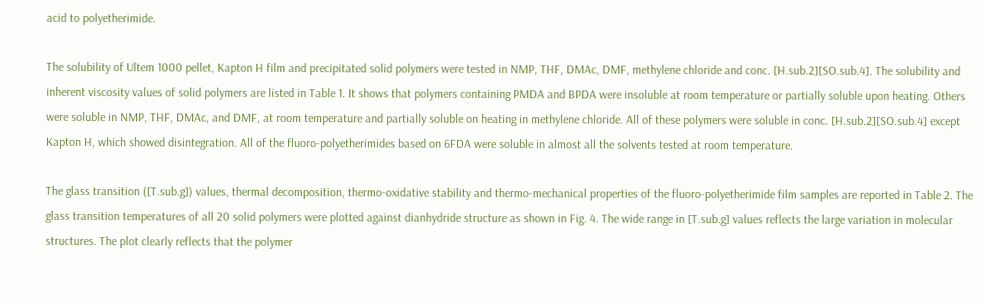acid to polyetherimide.

The solubility of Ultem 1000 pellet, Kapton H film and precipitated solid polymers were tested in NMP, THF, DMAc, DMF, methylene chloride and conc. [H.sub.2][SO.sub.4]. The solubility and inherent viscosity values of solid polymers are listed in Table 1. It shows that polymers containing PMDA and BPDA were insoluble at room temperature or partially soluble upon heating. Others were soluble in NMP, THF, DMAc, and DMF, at room temperature and partially soluble on heating in methylene chloride. All of these polymers were soluble in conc. [H.sub.2][SO.sub.4] except Kapton H, which showed disintegration. All of the fluoro-polyetherimides based on 6FDA were soluble in almost all the solvents tested at room temperature.

The glass transition ([T.sub.g]) values, thermal decomposition, thermo-oxidative stability and thermo-mechanical properties of the fluoro-polyetherimide film samples are reported in Table 2. The glass transition temperatures of all 20 solid polymers were plotted against dianhydride structure as shown in Fig. 4. The wide range in [T.sub.g] values reflects the large variation in molecular structures. The plot clearly reflects that the polymer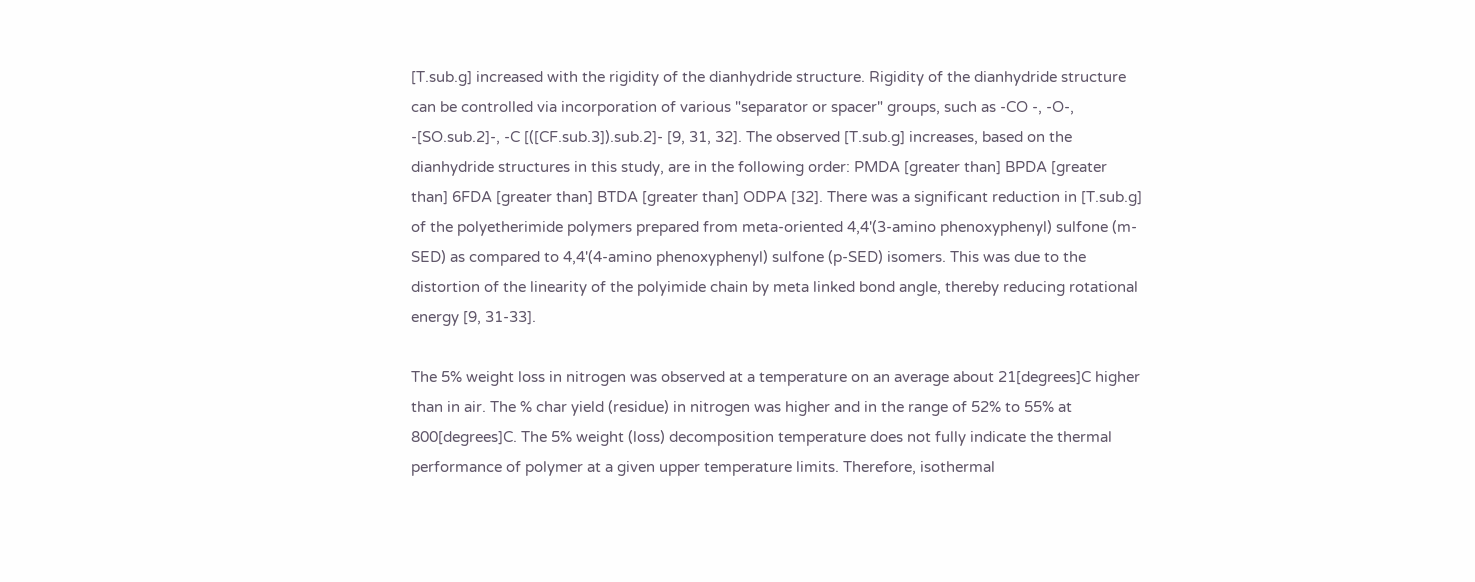[T.sub.g] increased with the rigidity of the dianhydride structure. Rigidity of the dianhydride structure can be controlled via incorporation of various "separator or spacer" groups, such as -CO -, -O-, -[SO.sub.2]-, -C [([CF.sub.3]).sub.2]- [9, 31, 32]. The observed [T.sub.g] increases, based on the dianhydride structures in this study, are in the following order: PMDA [greater than] BPDA [greater than] 6FDA [greater than] BTDA [greater than] ODPA [32]. There was a significant reduction in [T.sub.g] of the polyetherimide polymers prepared from meta-oriented 4,4'(3-amino phenoxyphenyl) sulfone (m-SED) as compared to 4,4'(4-amino phenoxyphenyl) sulfone (p-SED) isomers. This was due to the distortion of the linearity of the polyimide chain by meta linked bond angle, thereby reducing rotational energy [9, 31-33].

The 5% weight loss in nitrogen was observed at a temperature on an average about 21[degrees]C higher than in air. The % char yield (residue) in nitrogen was higher and in the range of 52% to 55% at 800[degrees]C. The 5% weight (loss) decomposition temperature does not fully indicate the thermal performance of polymer at a given upper temperature limits. Therefore, isothermal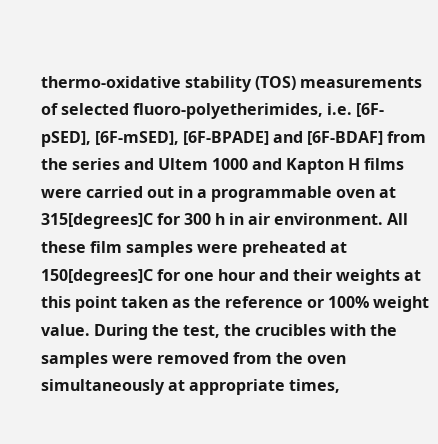thermo-oxidative stability (TOS) measurements of selected fluoro-polyetherimides, i.e. [6F-pSED], [6F-mSED], [6F-BPADE] and [6F-BDAF] from the series and Ultem 1000 and Kapton H films were carried out in a programmable oven at 315[degrees]C for 300 h in air environment. All these film samples were preheated at 150[degrees]C for one hour and their weights at this point taken as the reference or 100% weight value. During the test, the crucibles with the samples were removed from the oven simultaneously at appropriate times,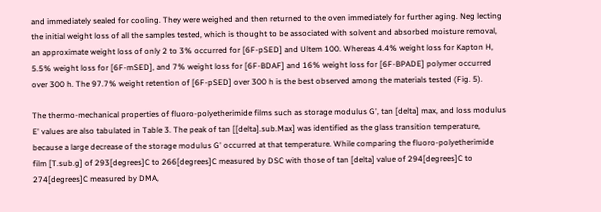and immediately sealed for cooling. They were weighed and then returned to the oven immediately for further aging. Neg lecting the initial weight loss of all the samples tested, which is thought to be associated with solvent and absorbed moisture removal, an approximate weight loss of only 2 to 3% occurred for [6F-pSED] and Ultem 100. Whereas 4.4% weight loss for Kapton H, 5.5% weight loss for [6F-mSED], and 7% weight loss for [6F-BDAF] and 16% weight loss for [6F-BPADE] polymer occurred over 300 h. The 97.7% weight retention of [6F-pSED] over 300 h is the best observed among the materials tested (Fig. 5).

The thermo-mechanical properties of fluoro-polyetherimide films such as storage modulus G', tan [delta] max, and loss modulus E' values are also tabulated in Table 3. The peak of tan [[delta].sub.Max] was identified as the glass transition temperature, because a large decrease of the storage modulus G' occurred at that temperature. While comparing the fluoro-polyetherimide film [T.sub.g] of 293[degrees]C to 266[degrees]C measured by DSC with those of tan [delta] value of 294[degrees]C to 274[degrees]C measured by DMA,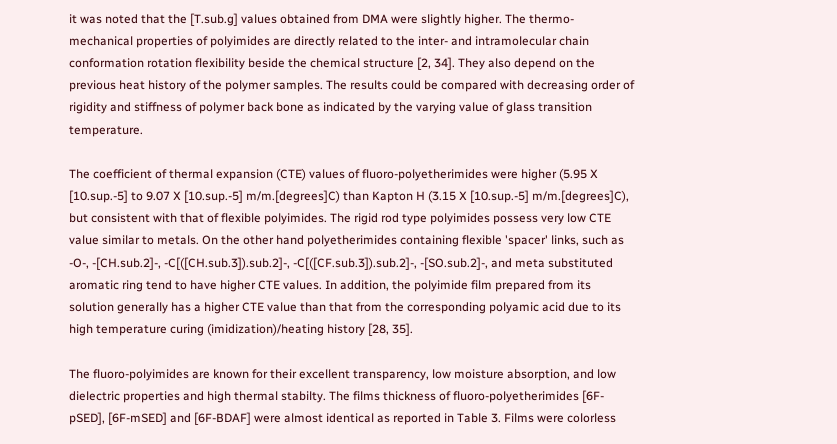it was noted that the [T.sub.g] values obtained from DMA were slightly higher. The thermo-mechanical properties of polyimides are directly related to the inter- and intramolecular chain conformation rotation flexibility beside the chemical structure [2, 34]. They also depend on the previous heat history of the polymer samples. The results could be compared with decreasing order of rigidity and stiffness of polymer back bone as indicated by the varying value of glass transition temperature.

The coefficient of thermal expansion (CTE) values of fluoro-polyetherimides were higher (5.95 X [10.sup.-5] to 9.07 X [10.sup.-5] m/m.[degrees]C) than Kapton H (3.15 X [10.sup.-5] m/m.[degrees]C), but consistent with that of flexible polyimides. The rigid rod type polyimides possess very low CTE value similar to metals. On the other hand polyetherimides containing flexible 'spacer' links, such as -O-, -[CH.sub.2]-, -C[([CH.sub.3]).sub.2]-, -C[([CF.sub.3]).sub.2]-, -[SO.sub.2]-, and meta substituted aromatic ring tend to have higher CTE values. In addition, the polyimide film prepared from its solution generally has a higher CTE value than that from the corresponding polyamic acid due to its high temperature curing (imidization)/heating history [28, 35].

The fluoro-polyimides are known for their excellent transparency, low moisture absorption, and low dielectric properties and high thermal stabilty. The films thickness of fluoro-polyetherimides [6F-pSED], [6F-mSED] and [6F-BDAF] were almost identical as reported in Table 3. Films were colorless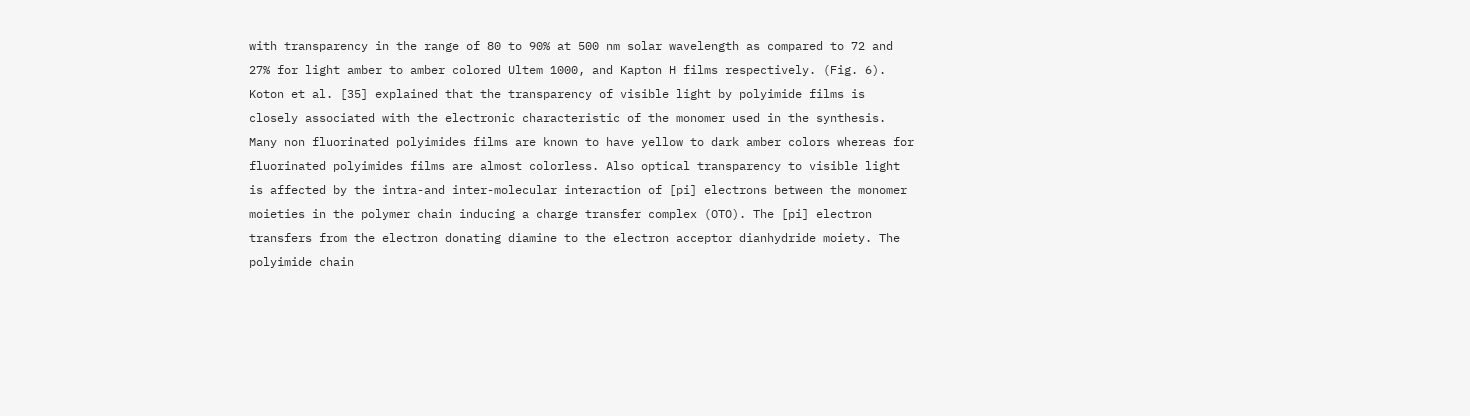with transparency in the range of 80 to 90% at 500 nm solar wavelength as compared to 72 and 27% for light amber to amber colored Ultem 1000, and Kapton H films respectively. (Fig. 6). Koton et al. [35] explained that the transparency of visible light by polyimide films is closely associated with the electronic characteristic of the monomer used in the synthesis. Many non fluorinated polyimides films are known to have yellow to dark amber colors whereas for fluorinated polyimides films are almost colorless. Also optical transparency to visible light is affected by the intra-and inter-molecular interaction of [pi] electrons between the monomer moieties in the polymer chain inducing a charge transfer complex (OTO). The [pi] electron transfers from the electron donating diamine to the electron acceptor dianhydride moiety. The polyimide chain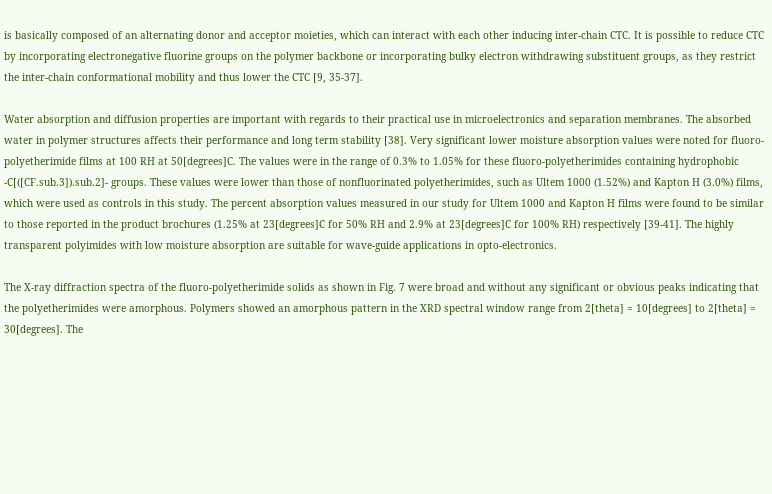is basically composed of an alternating donor and acceptor moieties, which can interact with each other inducing inter-chain CTC. It is possible to reduce CTC by incorporating electronegative fluorine groups on the polymer backbone or incorporating bulky electron withdrawing substituent groups, as they restrict the inter-chain conformational mobility and thus lower the CTC [9, 35-37].

Water absorption and diffusion properties are important with regards to their practical use in microelectronics and separation membranes. The absorbed water in polymer structures affects their performance and long term stability [38]. Very significant lower moisture absorption values were noted for fluoro-polyetherimide films at 100 RH at 50[degrees]C. The values were in the range of 0.3% to 1.05% for these fluoro-polyetherimides containing hydrophobic -C[([CF.sub.3]).sub.2]- groups. These values were lower than those of nonfluorinated polyetherimides, such as Ultem 1000 (1.52%) and Kapton H (3.0%) films, which were used as controls in this study. The percent absorption values measured in our study for Ultem 1000 and Kapton H films were found to be similar to those reported in the product brochures (1.25% at 23[degrees]C for 50% RH and 2.9% at 23[degrees]C for 100% RH) respectively [39-41]. The highly transparent polyimides with low moisture absorption are suitable for wave-guide applications in opto-electronics.

The X-ray diffraction spectra of the fluoro-polyetherimide solids as shown in Fig. 7 were broad and without any significant or obvious peaks indicating that the polyetherimides were amorphous. Polymers showed an amorphous pattern in the XRD spectral window range from 2[theta] = 10[degrees] to 2[theta] = 30[degrees]. The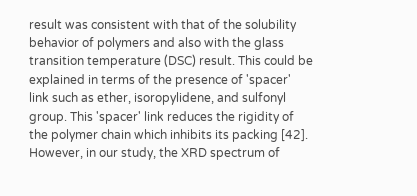result was consistent with that of the solubility behavior of polymers and also with the glass transition temperature (DSC) result. This could be explained in terms of the presence of 'spacer' link such as ether, isoropylidene, and sulfonyl group. This 'spacer' link reduces the rigidity of the polymer chain which inhibits its packing [42]. However, in our study, the XRD spectrum of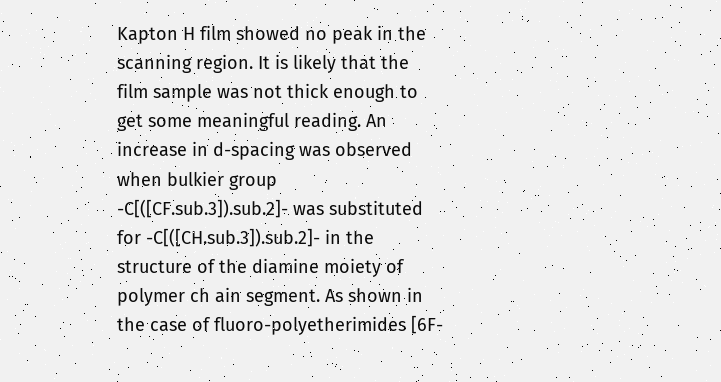Kapton H film showed no peak in the scanning region. It is likely that the film sample was not thick enough to get some meaningful reading. An increase in d-spacing was observed when bulkier group -C[([CF.sub.3]).sub.2]- was substituted for -C[([CH.sub.3]).sub.2]- in the structure of the diamine moiety of polymer ch ain segment. As shown in the case of fluoro-polyetherimides [6F-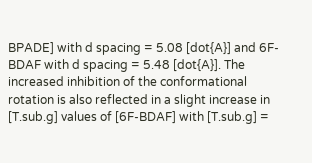BPADE] with d spacing = 5.08 [dot{A}] and 6F-BDAF with d spacing = 5.48 [dot{A}]. The increased inhibition of the conformational rotation is also reflected in a slight increase in [T.sub.g] values of [6F-BDAF] with [T.sub.g] =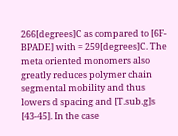266[degrees]C as compared to [6F-BPADE] with = 259[degrees]C. The meta oriented monomers also greatly reduces polymer chain segmental mobility and thus lowers d spacing and [T.sub.g]s [43-45]. In the case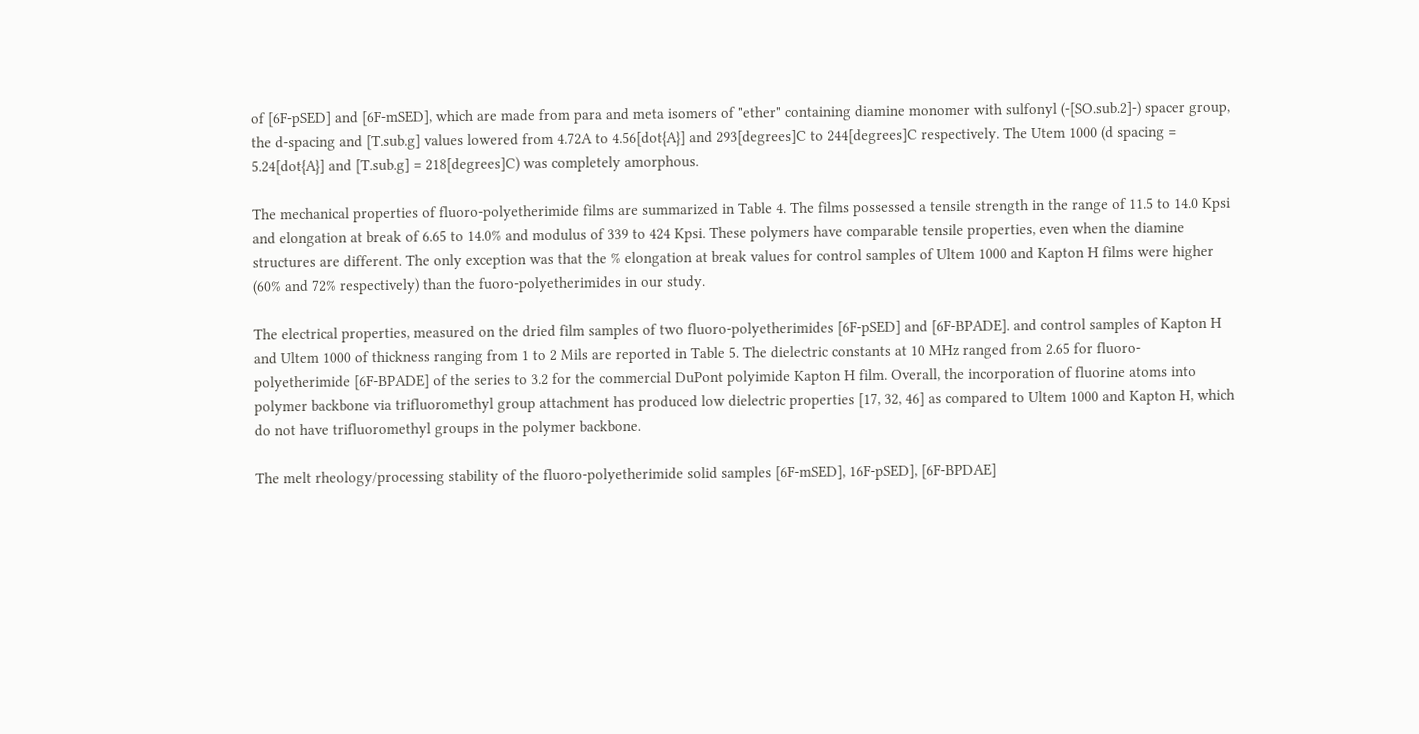of [6F-pSED] and [6F-mSED], which are made from para and meta isomers of "ether" containing diamine monomer with sulfonyl (-[SO.sub.2]-) spacer group, the d-spacing and [T.sub.g] values lowered from 4.72A to 4.56[dot{A}] and 293[degrees]C to 244[degrees]C respectively. The Utem 1000 (d spacing = 5.24[dot{A}] and [T.sub.g] = 218[degrees]C) was completely amorphous.

The mechanical properties of fluoro-polyetherimide films are summarized in Table 4. The films possessed a tensile strength in the range of 11.5 to 14.0 Kpsi and elongation at break of 6.65 to 14.0% and modulus of 339 to 424 Kpsi. These polymers have comparable tensile properties, even when the diamine structures are different. The only exception was that the % elongation at break values for control samples of Ultem 1000 and Kapton H films were higher (60% and 72% respectively) than the fuoro-polyetherimides in our study.

The electrical properties, measured on the dried film samples of two fluoro-polyetherimides [6F-pSED] and [6F-BPADE]. and control samples of Kapton H and Ultem 1000 of thickness ranging from 1 to 2 Mils are reported in Table 5. The dielectric constants at 10 MHz ranged from 2.65 for fluoro-polyetherimide [6F-BPADE] of the series to 3.2 for the commercial DuPont polyimide Kapton H film. Overall, the incorporation of fluorine atoms into polymer backbone via trifluoromethyl group attachment has produced low dielectric properties [17, 32, 46] as compared to Ultem 1000 and Kapton H, which do not have trifluoromethyl groups in the polymer backbone.

The melt rheology/processing stability of the fluoro-polyetherimide solid samples [6F-mSED], 16F-pSED], [6F-BPDAE]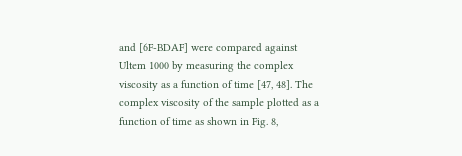and [6F-BDAF] were compared against Ultem 1000 by measuring the complex viscosity as a function of time [47, 48]. The complex viscosity of the sample plotted as a function of time as shown in Fig. 8,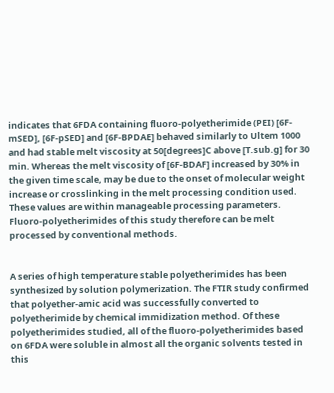indicates that 6FDA containing fluoro-polyetherimide (PEI) [6F-mSED], [6F-pSED] and [6F-BPDAE] behaved similarly to Ultem 1000 and had stable melt viscosity at 50[degrees]C above [T.sub.g] for 30 min. Whereas the melt viscosity of [6F-BDAF] increased by 30% in the given time scale, may be due to the onset of molecular weight increase or crosslinking in the melt processing condition used. These values are within manageable processing parameters. Fluoro-polyetherimides of this study therefore can be melt processed by conventional methods.


A series of high temperature stable polyetherimides has been synthesized by solution polymerization. The FTIR study confirmed that polyether-amic acid was successfully converted to polyetherimide by chemical immidization method. Of these polyetherimides studied, all of the fluoro-polyetherimides based on 6FDA were soluble in almost all the organic solvents tested in this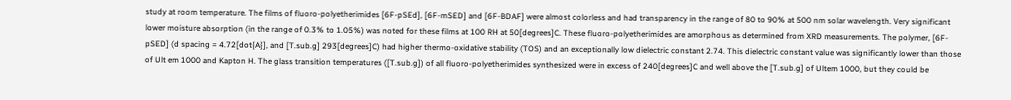study at room temperature. The films of fluoro-polyetherimides [6F-pSEd], [6F-mSED] and [6F-BDAF] were almost colorless and had transparency in the range of 80 to 90% at 500 nm solar wavelength. Very significant lower moisture absorption (in the range of 0.3% to 1.05%) was noted for these films at 100 RH at 50[degrees]C. These fluoro-polyetherimides are amorphous as determined from XRD measurements. The polymer, [6F-pSED] (d spacing = 4.72[dot{A}], and [T.sub.g] 293[degrees]C) had higher thermo-oxidative stability (TOS) and an exceptionally low dielectric constant 2.74. This dielectric constant value was significantly lower than those of Ult em 1000 and Kapton H. The glass transition temperatures ([T.sub.g]) of all fluoro-polyetherimides synthesized were in excess of 240[degrees]C and well above the [T.sub.g] of Ultem 1000, but they could be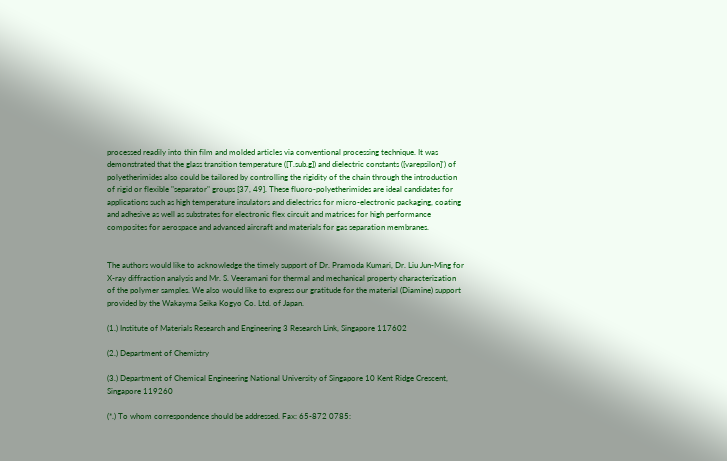processed readily into thin film and molded articles via conventional processing technique. It was demonstrated that the glass transition temperature ([T.sub.g]) and dielectric constants ([varepsilon]') of polyetherimides also could be tailored by controlling the rigidity of the chain through the introduction of rigid or flexible "separator" groups [37, 49]. These fluoro-polyetherimides are ideal candidates for applications such as high temperature insulators and dielectrics for micro-electronic packaging, coating and adhesive as well as substrates for electronic flex circuit and matrices for high performance composites for aerospace and advanced aircraft and materials for gas separation membranes.


The authors would like to acknowledge the timely support of Dr. Pramoda Kumari, Dr. Liu Jun-Ming for X-ray diffraction analysis and Mr. S. Veeramani for thermal and mechanical property characterization of the polymer samples. We also would like to express our gratitude for the material (Diamine) support provided by the Wakayma Seika Kogyo Co. Ltd. of Japan.

(1.) Institute of Materials Research and Engineering 3 Research Link, Singapore 117602

(2.) Department of Chemistry

(3.) Department of Chemical Engineering National University of Singapore 10 Kent Ridge Crescent, Singapore 119260

(*.) To whom correspondence should be addressed. Fax: 65-872 0785: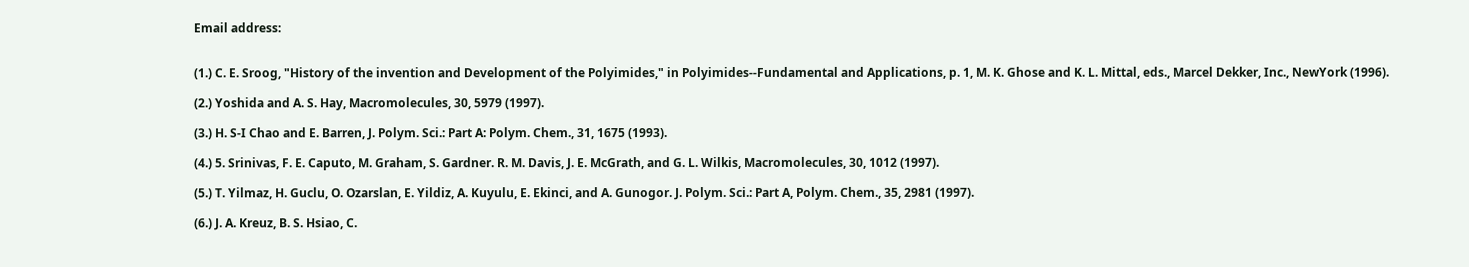Email address:


(1.) C. E. Sroog, "History of the invention and Development of the Polyimides," in Polyimides--Fundamental and Applications, p. 1, M. K. Ghose and K. L. Mittal, eds., Marcel Dekker, Inc., NewYork (1996).

(2.) Yoshida and A. S. Hay, Macromolecules, 30, 5979 (1997).

(3.) H. S-I Chao and E. Barren, J. Polym. Sci.: Part A: Polym. Chem., 31, 1675 (1993).

(4.) 5. Srinivas, F. E. Caputo, M. Graham, S. Gardner. R. M. Davis, J. E. McGrath, and G. L. Wilkis, Macromolecules, 30, 1012 (1997).

(5.) T. Yilmaz, H. Guclu, O. Ozarslan, E. Yildiz, A. Kuyulu, E. Ekinci, and A. Gunogor. J. Polym. Sci.: Part A, Polym. Chem., 35, 2981 (1997).

(6.) J. A. Kreuz, B. S. Hsiao, C.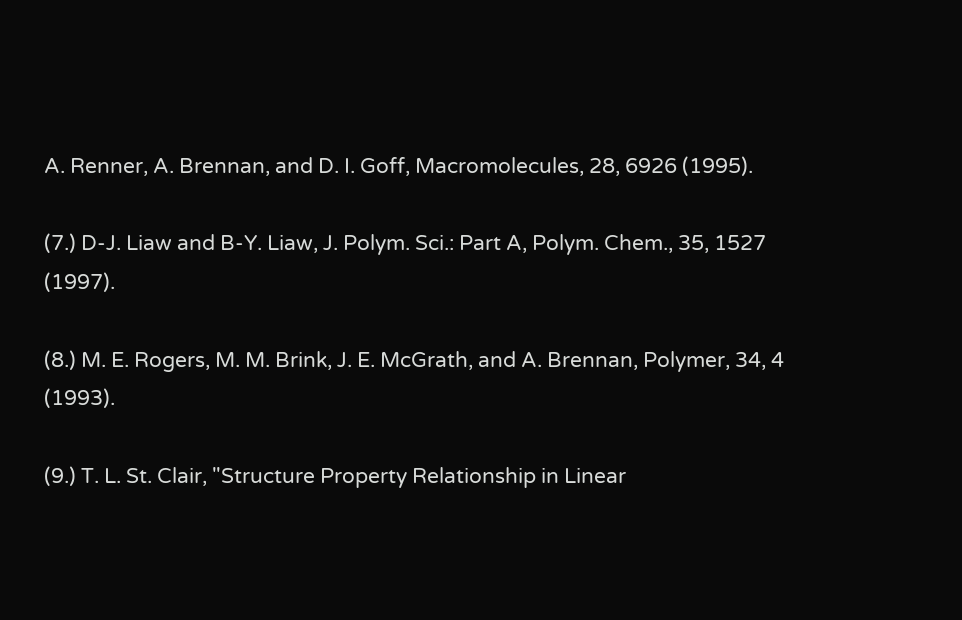A. Renner, A. Brennan, and D. I. Goff, Macromolecules, 28, 6926 (1995).

(7.) D-J. Liaw and B-Y. Liaw, J. Polym. Sci.: Part A, Polym. Chem., 35, 1527 (1997).

(8.) M. E. Rogers, M. M. Brink, J. E. McGrath, and A. Brennan, Polymer, 34, 4 (1993).

(9.) T. L. St. Clair, "Structure Property Relationship in Linear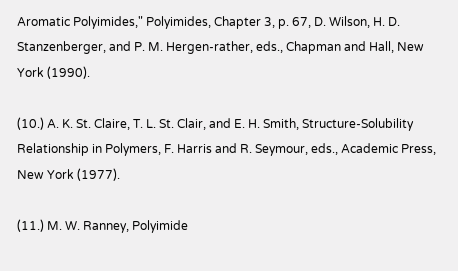Aromatic Polyimides," Polyimides, Chapter 3, p. 67, D. Wilson, H. D. Stanzenberger, and P. M. Hergen-rather, eds., Chapman and Hall, New York (1990).

(10.) A. K. St. Claire, T. L. St. Clair, and E. H. Smith, Structure-Solubility Relationship in Polymers, F. Harris and R. Seymour, eds., Academic Press, New York (1977).

(11.) M. W. Ranney, Polyimide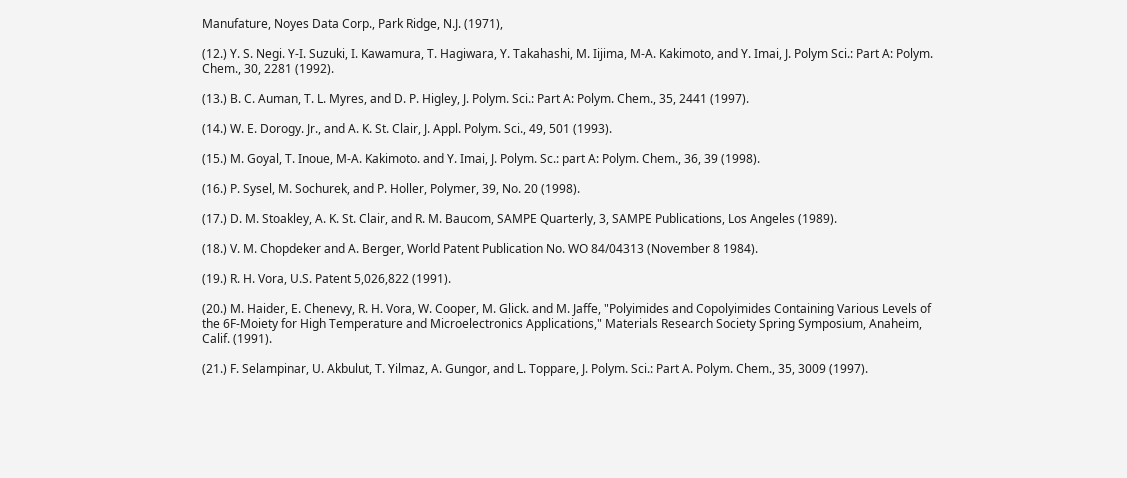Manufature, Noyes Data Corp., Park Ridge, N.J. (1971),

(12.) Y. S. Negi. Y-I. Suzuki, I. Kawamura, T. Hagiwara, Y. Takahashi, M. Iijima, M-A. Kakimoto, and Y. Imai, J. Polym Sci.: Part A: Polym. Chem., 30, 2281 (1992).

(13.) B. C. Auman, T. L. Myres, and D. P. Higley, J. Polym. Sci.: Part A: Polym. Chem., 35, 2441 (1997).

(14.) W. E. Dorogy. Jr., and A. K. St. Clair, J. Appl. Polym. Sci., 49, 501 (1993).

(15.) M. Goyal, T. Inoue, M-A. Kakimoto. and Y. Imai, J. Polym. Sc.: part A: Polym. Chem., 36, 39 (1998).

(16.) P. Sysel, M. Sochurek, and P. Holler, Polymer, 39, No. 20 (1998).

(17.) D. M. Stoakley, A. K. St. Clair, and R. M. Baucom, SAMPE Quarterly, 3, SAMPE Publications, Los Angeles (1989).

(18.) V. M. Chopdeker and A. Berger, World Patent Publication No. WO 84/04313 (November 8 1984).

(19.) R. H. Vora, U.S. Patent 5,026,822 (1991).

(20.) M. Haider, E. Chenevy, R. H. Vora, W. Cooper, M. Glick. and M. Jaffe, "Polyimides and Copolyimides Containing Various Levels of the 6F-Moiety for High Temperature and Microelectronics Applications," Materials Research Society Spring Symposium, Anaheim, Calif. (1991).

(21.) F. Selampinar, U. Akbulut, T. Yilmaz, A. Gungor, and L. Toppare, J. Polym. Sci.: Part A. Polym. Chem., 35, 3009 (1997).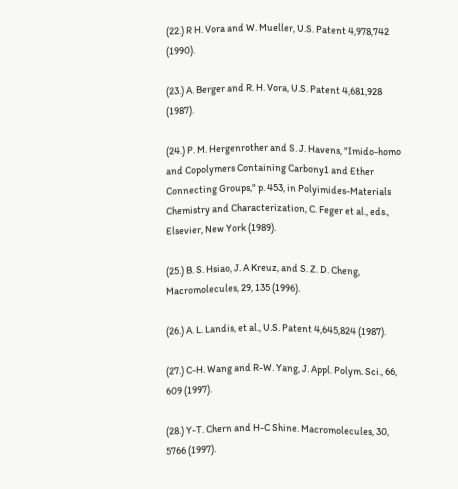(22.) R H. Vora and W. Mueller, U.S. Patent 4,978,742 (1990).

(23.) A. Berger and R. H. Vora, U.S. Patent 4,681,928 (1987).

(24.) P. M. Hergenrother and S. J. Havens, "Imido-homo and Copolymers Containing Carbony1 and Ether Connecting Groups," p. 453, in Polyimides-Materials Chemistry and Characterization, C. Feger et al., eds., Elsevier, New York (1989).

(25.) B. S. Hsiao, J. A Kreuz, and S. Z. D. Cheng, Macromolecules, 29, 135 (1996).

(26.) A. L. Landis, et al., U.S. Patent 4,645,824 (1987).

(27.) C-H. Wang and R-W. Yang, J. Appl. Polym. Sci., 66, 609 (1997).

(28.) Y-T. Chern and H-C Shine. Macromolecules, 30, 5766 (1997).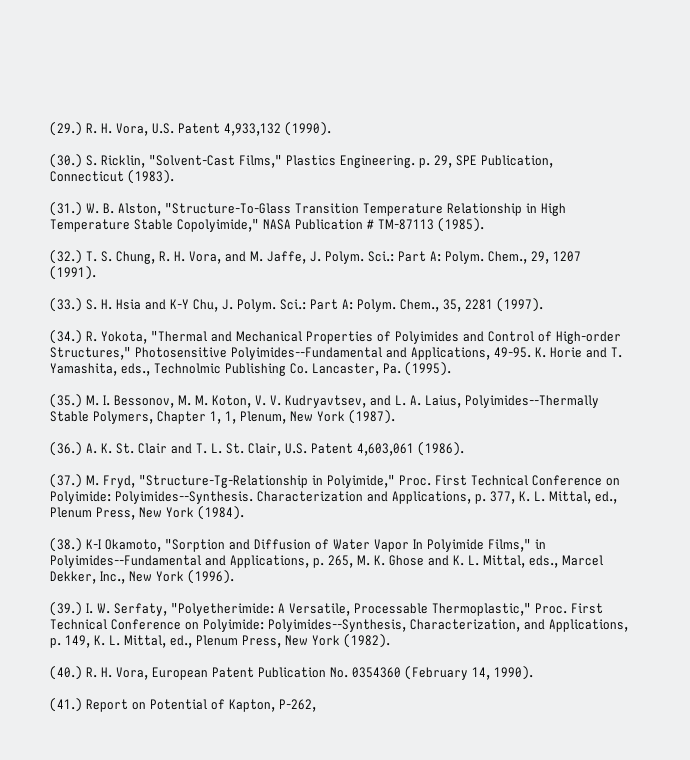(29.) R. H. Vora, U.S. Patent 4,933,132 (1990).

(30.) S. Ricklin, "Solvent-Cast Films," Plastics Engineering. p. 29, SPE Publication, Connecticut (1983).

(31.) W. B. Alston, "Structure-To-Glass Transition Temperature Relationship in High Temperature Stable Copolyimide," NASA Publication # TM-87113 (1985).

(32.) T. S. Chung, R. H. Vora, and M. Jaffe, J. Polym. Sci.: Part A: Polym. Chem., 29, 1207 (1991).

(33.) S. H. Hsia and K-Y Chu, J. Polym. Sci.: Part A: Polym. Chem., 35, 2281 (1997).

(34.) R. Yokota, "Thermal and Mechanical Properties of Polyimides and Control of High-order Structures," Photosensitive Polyimides--Fundamental and Applications, 49-95. K. Horie and T. Yamashita, eds., Technolmic Publishing Co. Lancaster, Pa. (1995).

(35.) M. I. Bessonov, M. M. Koton, V. V. Kudryavtsev, and L. A. Laius, Polyimides--Thermally Stable Polymers, Chapter 1, 1, Plenum, New York (1987).

(36.) A. K. St. Clair and T. L. St. Clair, U.S. Patent 4,603,061 (1986).

(37.) M. Fryd, "Structure-Tg-Relationship in Polyimide," Proc. First Technical Conference on Polyimide: Polyimides--Synthesis. Characterization and Applications, p. 377, K. L. Mittal, ed., Plenum Press, New York (1984).

(38.) K-I Okamoto, "Sorption and Diffusion of Water Vapor In Polyimide Films," in Polyimides--Fundamental and Applications, p. 265, M. K. Ghose and K. L. Mittal, eds., Marcel Dekker, Inc., New York (1996).

(39.) I. W. Serfaty, "Polyetherimide: A Versatile, Processable Thermoplastic," Proc. First Technical Conference on Polyimide: Polyimides--Synthesis, Characterization, and Applications, p. 149, K. L. Mittal, ed., Plenum Press, New York (1982).

(40.) R. H. Vora, European Patent Publication No. 0354360 (February 14, 1990).

(41.) Report on Potential of Kapton, P-262,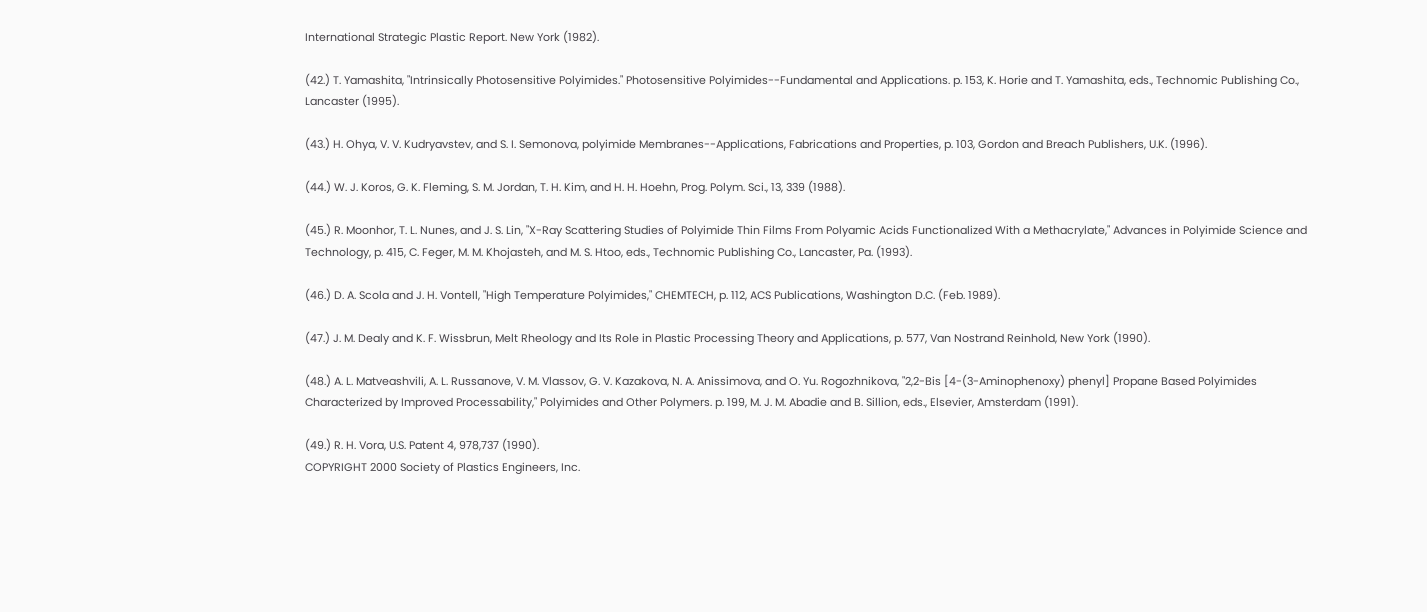International Strategic Plastic Report. New York (1982).

(42.) T. Yamashita, "Intrinsically Photosensitive Polyimides." Photosensitive Polyimides--Fundamental and Applications. p. 153, K. Horie and T. Yamashita, eds., Technomic Publishing Co., Lancaster (1995).

(43.) H. Ohya, V. V. Kudryavstev, and S. I. Semonova, polyimide Membranes--Applications, Fabrications and Properties, p. 103, Gordon and Breach Publishers, U.K. (1996).

(44.) W. J. Koros, G. K. Fleming, S. M. Jordan, T. H. Kim, and H. H. Hoehn, Prog. Polym. Sci., 13, 339 (1988).

(45.) R. Moonhor, T. L. Nunes, and J. S. Lin, "X-Ray Scattering Studies of Polyimide Thin Films From Polyamic Acids Functionalized With a Methacrylate," Advances in Polyimide Science and Technology, p. 415, C. Feger, M. M. Khojasteh, and M. S. Htoo, eds., Technomic Publishing Co., Lancaster, Pa. (1993).

(46.) D. A. Scola and J. H. Vontell, "High Temperature Polyimides," CHEMTECH, p. 112, ACS Publications, Washington D.C. (Feb. 1989).

(47.) J. M. Dealy and K. F. Wissbrun, Melt Rheology and Its Role in Plastic Processing Theory and Applications, p. 577, Van Nostrand Reinhold, New York (1990).

(48.) A. L. Matveashvili, A. L. Russanove, V. M. Vlassov, G. V. Kazakova, N. A. Anissimova, and O. Yu. Rogozhnikova, "2,2-Bis [4-(3-Aminophenoxy) phenyl] Propane Based Polyimides Characterized by Improved Processability," Polyimides and Other Polymers. p. 199, M. J. M. Abadie and B. Sillion, eds., Elsevier, Amsterdam (1991).

(49.) R. H. Vora, U.S. Patent 4, 978,737 (1990).
COPYRIGHT 2000 Society of Plastics Engineers, Inc.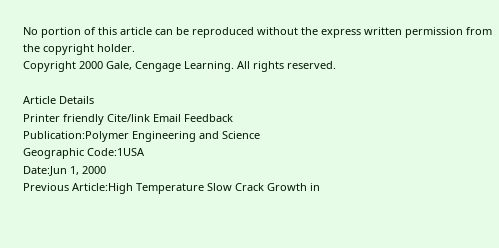No portion of this article can be reproduced without the express written permission from the copyright holder.
Copyright 2000 Gale, Cengage Learning. All rights reserved.

Article Details
Printer friendly Cite/link Email Feedback
Publication:Polymer Engineering and Science
Geographic Code:1USA
Date:Jun 1, 2000
Previous Article:High Temperature Slow Crack Growth in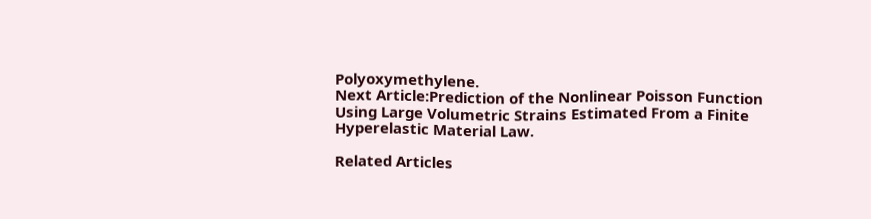Polyoxymethylene.
Next Article:Prediction of the Nonlinear Poisson Function Using Large Volumetric Strains Estimated From a Finite Hyperelastic Material Law.

Related Articles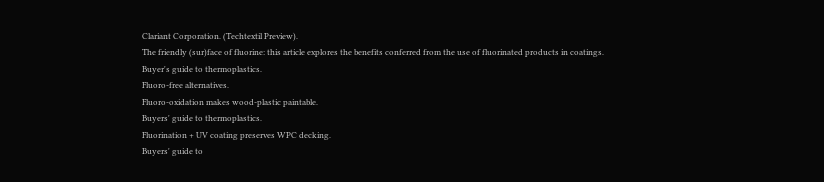Clariant Corporation. (Techtextil Preview).
The friendly (sur)face of fluorine: this article explores the benefits conferred from the use of fluorinated products in coatings.
Buyer's guide to thermoplastics.
Fluoro-free alternatives.
Fluoro-oxidation makes wood-plastic paintable.
Buyers' guide to thermoplastics.
Fluorination + UV coating preserves WPC decking.
Buyers' guide to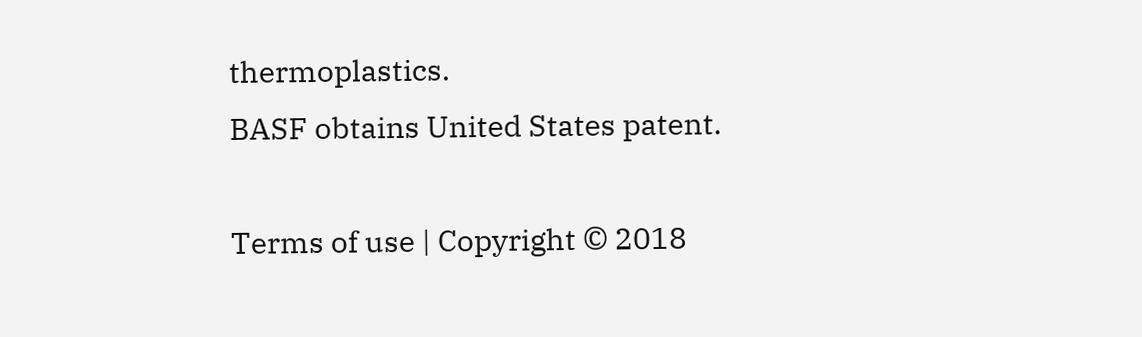thermoplastics.
BASF obtains United States patent.

Terms of use | Copyright © 2018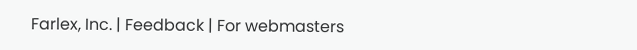Farlex, Inc. | Feedback | For webmasters